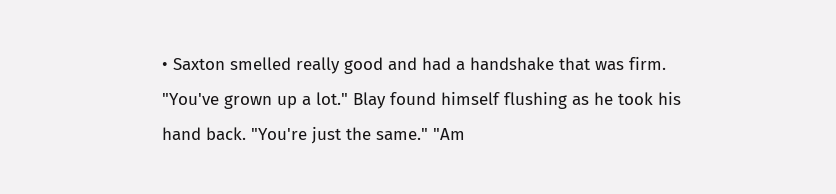• Saxton smelled really good and had a handshake that was firm. "You've grown up a lot." Blay found himself flushing as he took his hand back. "You're just the same." "Am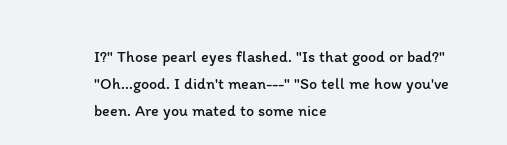I?" Those pearl eyes flashed. "Is that good or bad?" "Oh...good. I didn't mean---" "So tell me how you've been. Are you mated to some nice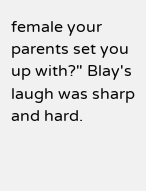female your parents set you up with?" Blay's laugh was sharp and hard.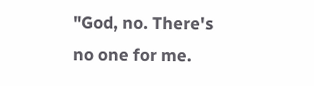"God, no. There's no one for me.